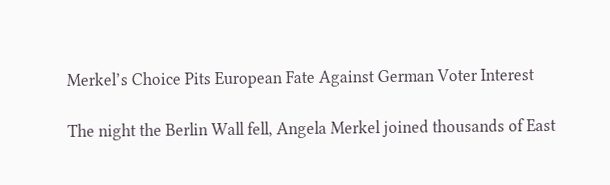Merkel’s Choice Pits European Fate Against German Voter Interest

The night the Berlin Wall fell, Angela Merkel joined thousands of East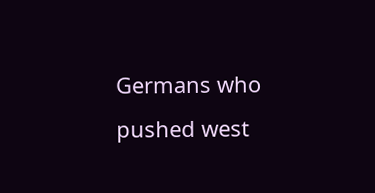Germans who pushed west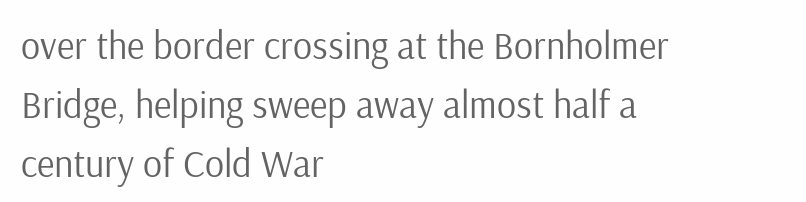over the border crossing at the Bornholmer Bridge, helping sweep away almost half a century of Cold War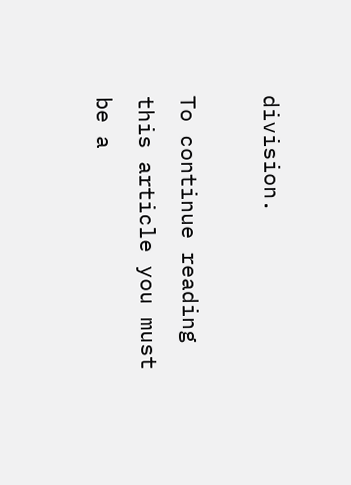division.

To continue reading this article you must be a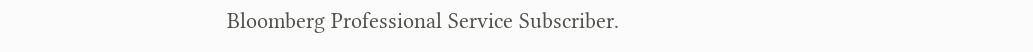Bloomberg Professional Service Subscriber.